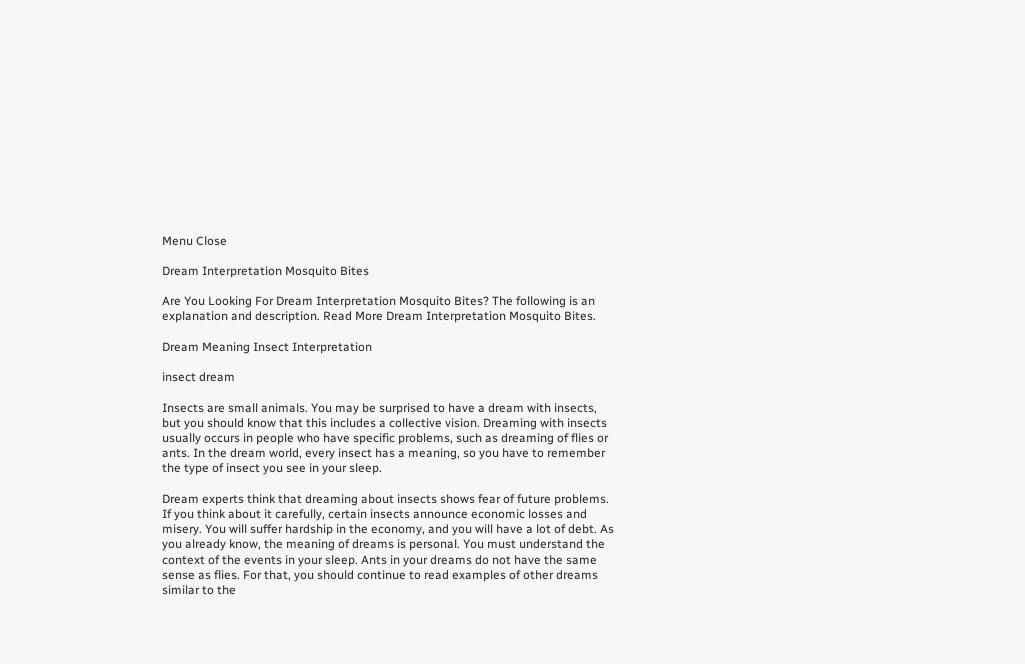Menu Close

Dream Interpretation Mosquito Bites

Are You Looking For Dream Interpretation Mosquito Bites? The following is an explanation and description. Read More Dream Interpretation Mosquito Bites.

Dream Meaning Insect Interpretation

insect dream

Insects are small animals. You may be surprised to have a dream with insects, but you should know that this includes a collective vision. Dreaming with insects usually occurs in people who have specific problems, such as dreaming of flies or ants. In the dream world, every insect has a meaning, so you have to remember the type of insect you see in your sleep.

Dream experts think that dreaming about insects shows fear of future problems. If you think about it carefully, certain insects announce economic losses and misery. You will suffer hardship in the economy, and you will have a lot of debt. As you already know, the meaning of dreams is personal. You must understand the context of the events in your sleep. Ants in your dreams do not have the same sense as flies. For that, you should continue to read examples of other dreams similar to the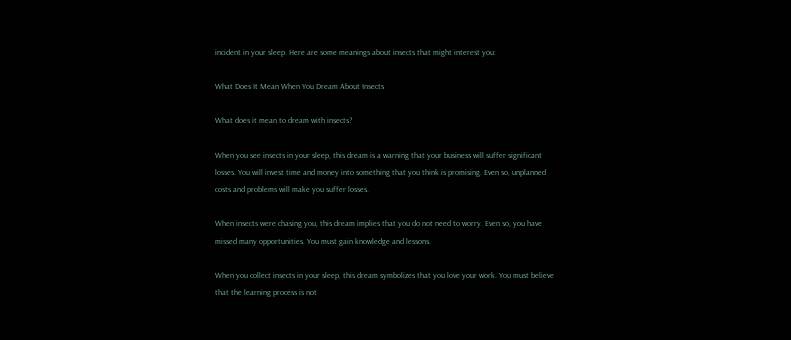incident in your sleep. Here are some meanings about insects that might interest you:

What Does It Mean When You Dream About Insects

What does it mean to dream with insects?

When you see insects in your sleep, this dream is a warning that your business will suffer significant losses. You will invest time and money into something that you think is promising. Even so, unplanned costs and problems will make you suffer losses.

When insects were chasing you, this dream implies that you do not need to worry. Even so, you have missed many opportunities. You must gain knowledge and lessons.

When you collect insects in your sleep, this dream symbolizes that you love your work. You must believe that the learning process is not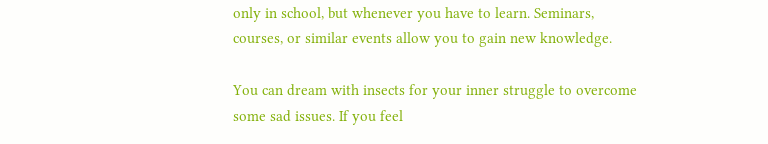only in school, but whenever you have to learn. Seminars, courses, or similar events allow you to gain new knowledge.

You can dream with insects for your inner struggle to overcome some sad issues. If you feel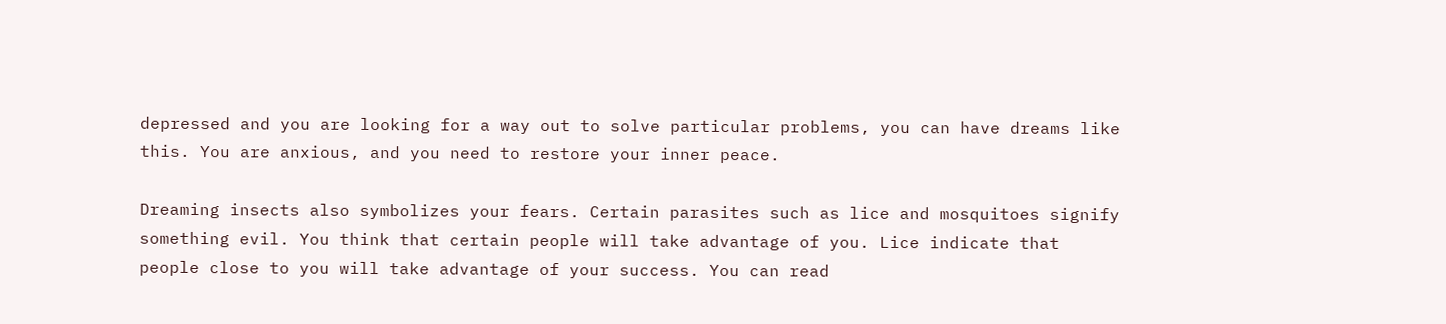depressed and you are looking for a way out to solve particular problems, you can have dreams like this. You are anxious, and you need to restore your inner peace.

Dreaming insects also symbolizes your fears. Certain parasites such as lice and mosquitoes signify something evil. You think that certain people will take advantage of you. Lice indicate that people close to you will take advantage of your success. You can read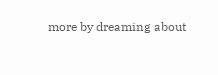more by dreaming about